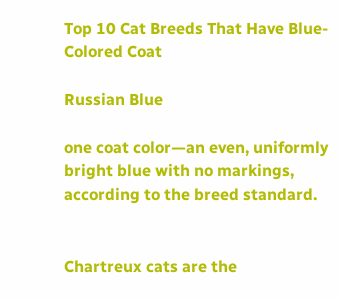Top 10 Cat Breeds That Have Blue-Colored Coat

Russian Blue

one coat color—an even, uniformly bright blue with no markings, according to the breed standard.


Chartreux cats are the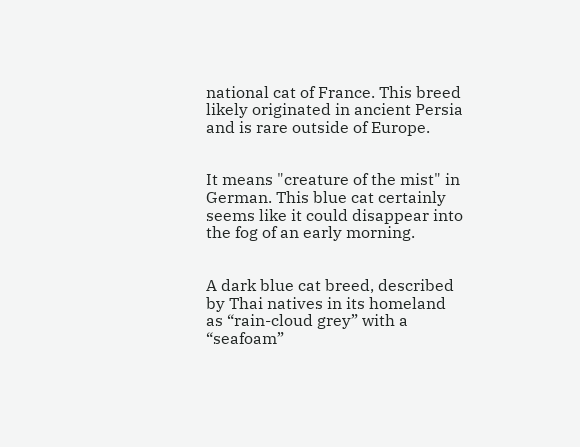national cat of France. This breed likely originated in ancient Persia and is rare outside of Europe.


It means "creature of the mist" in German. This blue cat certainly seems like it could disappear into the fog of an early morning.


A dark blue cat breed, described by Thai natives in its homeland as “rain-cloud grey” with a “seafoam”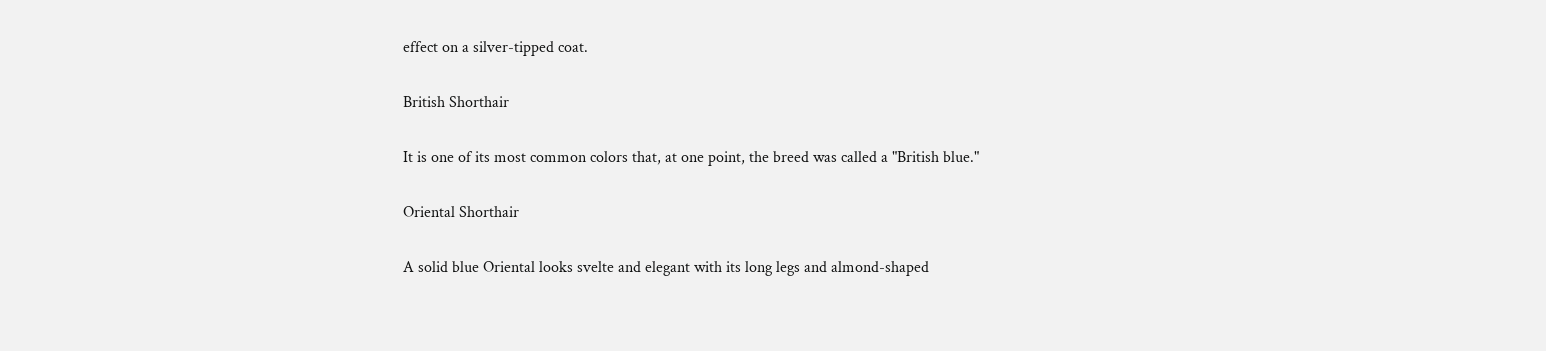effect on a silver-tipped coat.

British Shorthair

It is one of its most common colors that, at one point, the breed was called a "British blue."

Oriental Shorthair

A solid blue Oriental looks svelte and elegant with its long legs and almond-shaped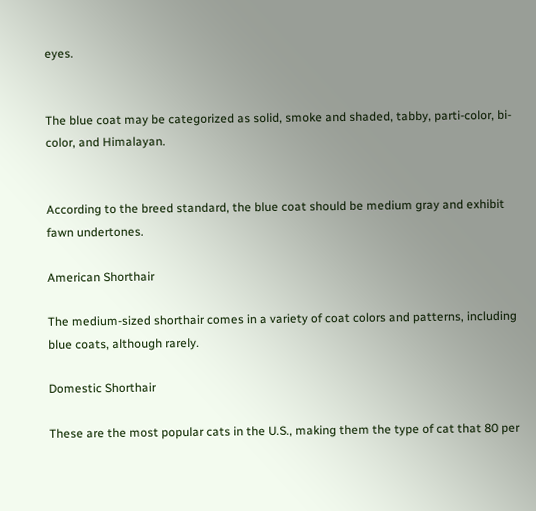eyes.


The blue coat may be categorized as solid, smoke and shaded, tabby, parti-color, bi-color, and Himalayan.


According to the breed standard, the blue coat should be medium gray and exhibit fawn undertones.

American Shorthair

The medium-sized shorthair comes in a variety of coat colors and patterns, including blue coats, although rarely.

Domestic Shorthair

These are the most popular cats in the U.S., making them the type of cat that 80 per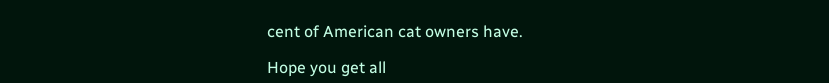cent of American cat owners have.

Hope you get all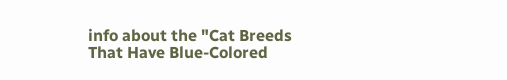info about the "Cat Breeds That Have Blue-Colored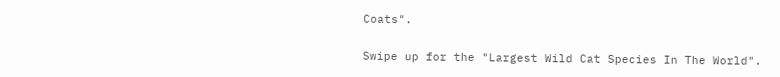Coats".

Swipe up for the "Largest Wild Cat Species In The World".